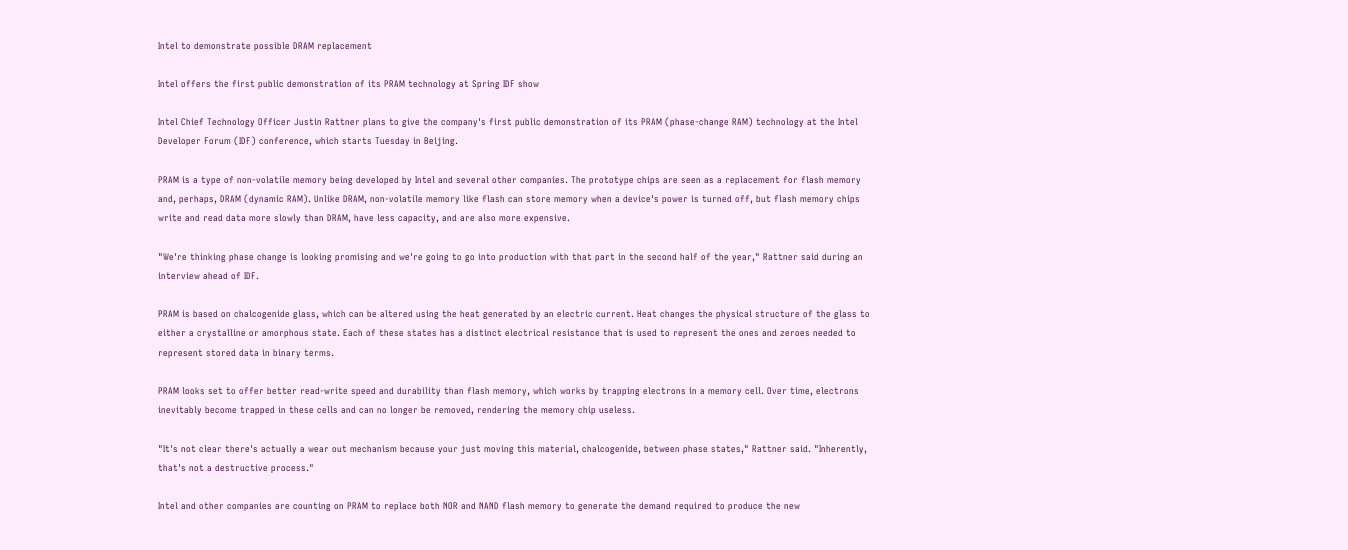Intel to demonstrate possible DRAM replacement

Intel offers the first public demonstration of its PRAM technology at Spring IDF show

Intel Chief Technology Officer Justin Rattner plans to give the company's first public demonstration of its PRAM (phase-change RAM) technology at the Intel Developer Forum (IDF) conference, which starts Tuesday in Beijing.

PRAM is a type of non-volatile memory being developed by Intel and several other companies. The prototype chips are seen as a replacement for flash memory and, perhaps, DRAM (dynamic RAM). Unlike DRAM, non-volatile memory like flash can store memory when a device's power is turned off, but flash memory chips write and read data more slowly than DRAM, have less capacity, and are also more expensive.

"We're thinking phase change is looking promising and we're going to go into production with that part in the second half of the year," Rattner said during an interview ahead of IDF.

PRAM is based on chalcogenide glass, which can be altered using the heat generated by an electric current. Heat changes the physical structure of the glass to either a crystalline or amorphous state. Each of these states has a distinct electrical resistance that is used to represent the ones and zeroes needed to represent stored data in binary terms.

PRAM looks set to offer better read-write speed and durability than flash memory, which works by trapping electrons in a memory cell. Over time, electrons inevitably become trapped in these cells and can no longer be removed, rendering the memory chip useless.

"It's not clear there's actually a wear out mechanism because your just moving this material, chalcogenide, between phase states," Rattner said. "Inherently, that's not a destructive process."

Intel and other companies are counting on PRAM to replace both NOR and NAND flash memory to generate the demand required to produce the new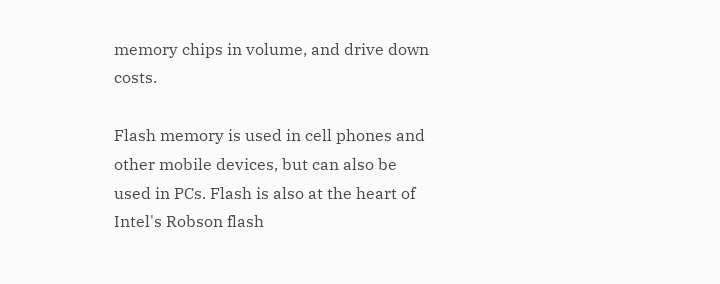memory chips in volume, and drive down costs.

Flash memory is used in cell phones and other mobile devices, but can also be used in PCs. Flash is also at the heart of Intel's Robson flash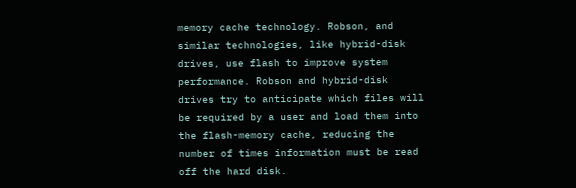memory cache technology. Robson, and similar technologies, like hybrid-disk drives, use flash to improve system performance. Robson and hybrid-disk drives try to anticipate which files will be required by a user and load them into the flash-memory cache, reducing the number of times information must be read off the hard disk.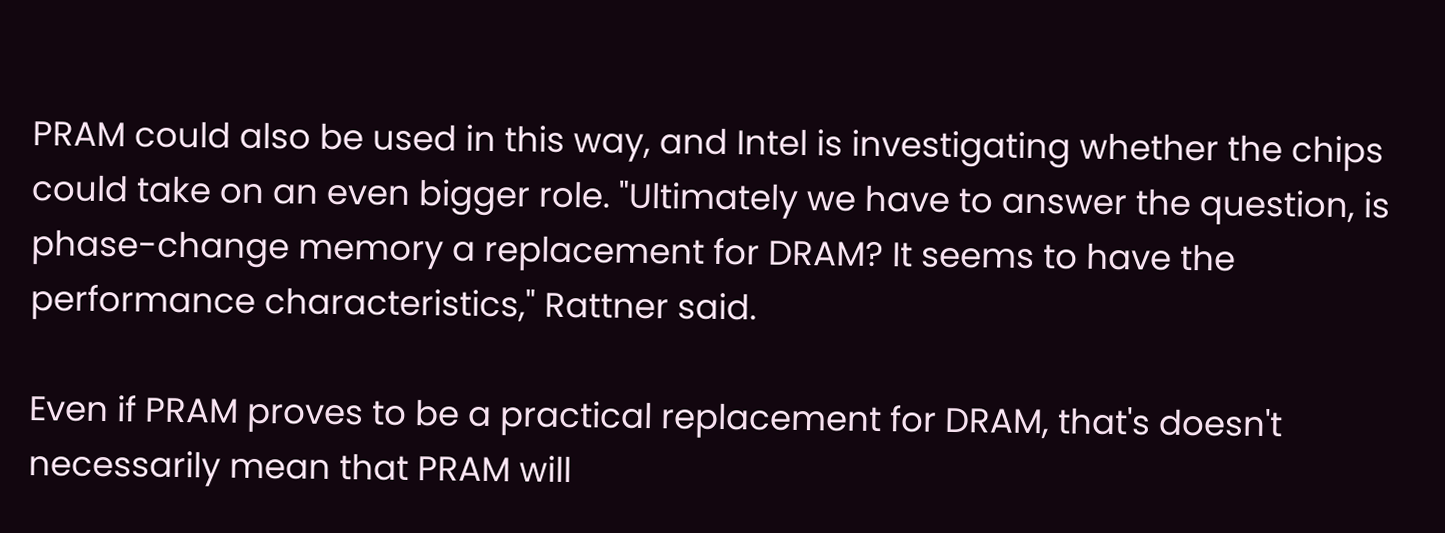PRAM could also be used in this way, and Intel is investigating whether the chips could take on an even bigger role. "Ultimately we have to answer the question, is phase-change memory a replacement for DRAM? It seems to have the performance characteristics," Rattner said.

Even if PRAM proves to be a practical replacement for DRAM, that's doesn't necessarily mean that PRAM will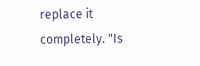replace it completely. "Is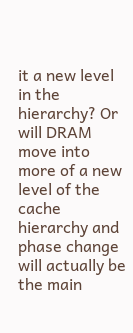it a new level in the hierarchy? Or will DRAM move into more of a new level of the cache hierarchy and phase change will actually be the main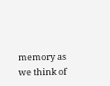memory as we think of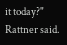it today?" Rattner said.